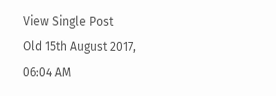View Single Post
Old 15th August 2017, 06:04 AM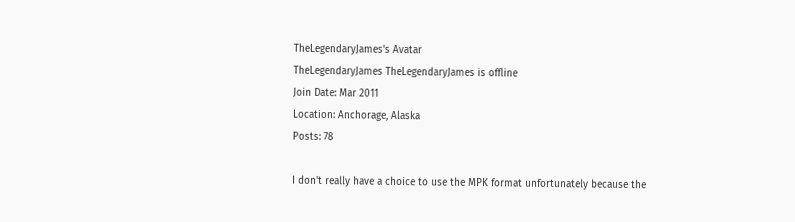TheLegendaryJames's Avatar
TheLegendaryJames TheLegendaryJames is offline
Join Date: Mar 2011
Location: Anchorage, Alaska
Posts: 78

I don't really have a choice to use the MPK format unfortunately because the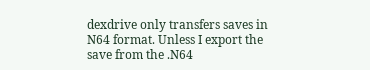dexdrive only transfers saves in N64 format. Unless I export the save from the .N64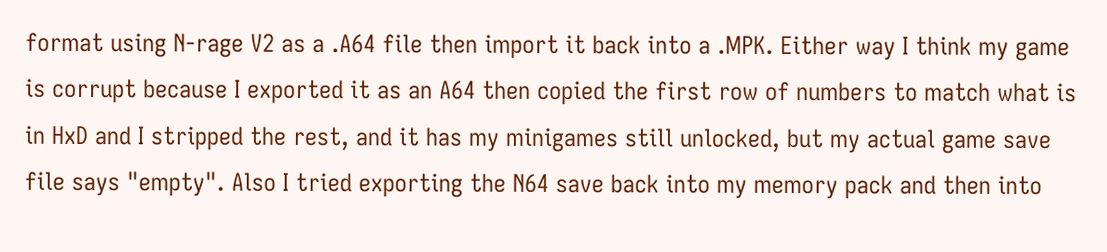format using N-rage V2 as a .A64 file then import it back into a .MPK. Either way I think my game is corrupt because I exported it as an A64 then copied the first row of numbers to match what is in HxD and I stripped the rest, and it has my minigames still unlocked, but my actual game save file says "empty". Also I tried exporting the N64 save back into my memory pack and then into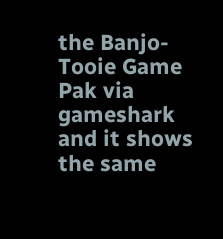the Banjo-Tooie Game Pak via gameshark and it shows the same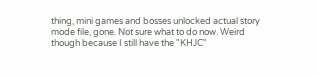thing, mini games and bosses unlocked actual story mode file, gone. Not sure what to do now. Weird though because I still have the "KHJC"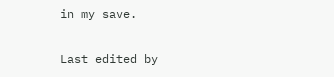in my save.

Last edited by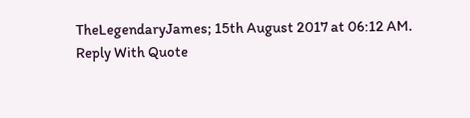TheLegendaryJames; 15th August 2017 at 06:12 AM.
Reply With Quote